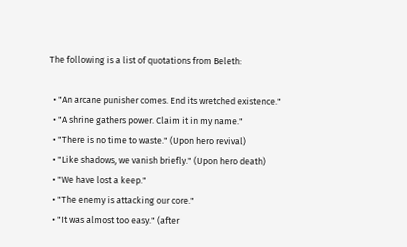The following is a list of quotations from Beleth:

  • "An arcane punisher comes. End its wretched existence."
  • "A shrine gathers power. Claim it in my name."
  • "There is no time to waste." (Upon hero revival)
  • "Like shadows, we vanish briefly." (Upon hero death)
  • "We have lost a keep."
  • "The enemy is attacking our core."
  • "It was almost too easy." (after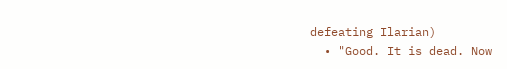defeating Ilarian)
  • "Good. It is dead. Now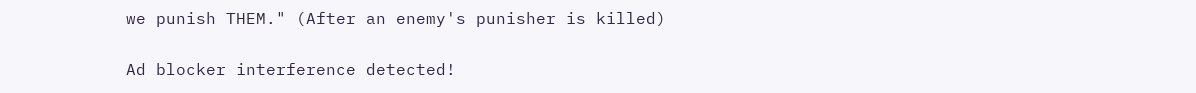we punish THEM." (After an enemy's punisher is killed)

Ad blocker interference detected!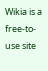Wikia is a free-to-use site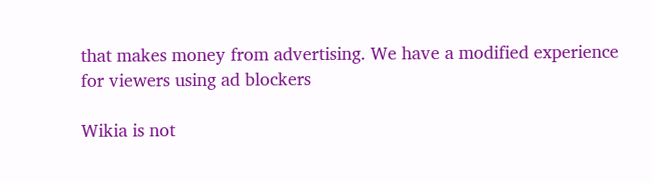that makes money from advertising. We have a modified experience for viewers using ad blockers

Wikia is not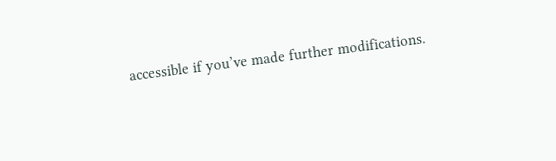accessible if you’ve made further modifications.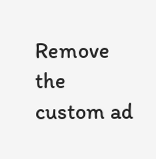Remove the custom ad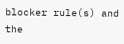blocker rule(s) and the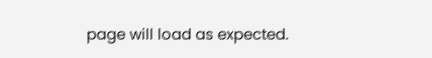page will load as expected.